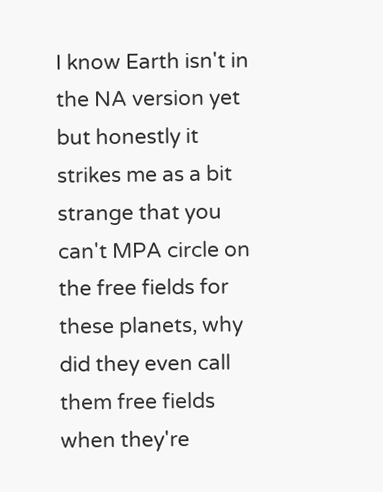I know Earth isn't in the NA version yet but honestly it strikes me as a bit strange that you can't MPA circle on the free fields for these planets, why did they even call them free fields when they're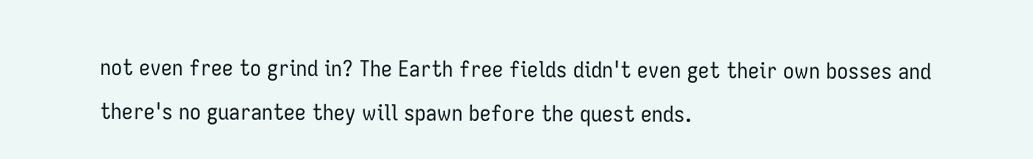not even free to grind in? The Earth free fields didn't even get their own bosses and there's no guarantee they will spawn before the quest ends.